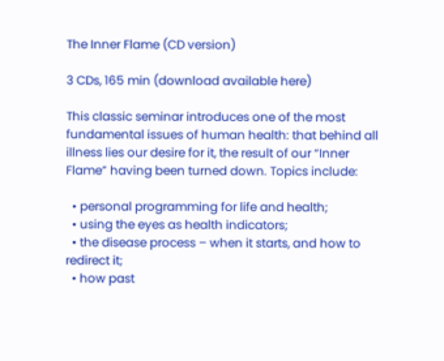The Inner Flame (CD version)

3 CDs, 165 min (download available here)

This classic seminar introduces one of the most fundamental issues of human health: that behind all illness lies our desire for it, the result of our “Inner Flame” having been turned down. Topics include:

  • personal programming for life and health;
  • using the eyes as health indicators;
  • the disease process – when it starts, and how to redirect it;
  • how past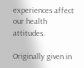experiences affect our health attitudes.

Originally given in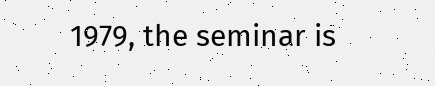1979, the seminar is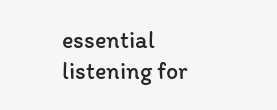essential listening for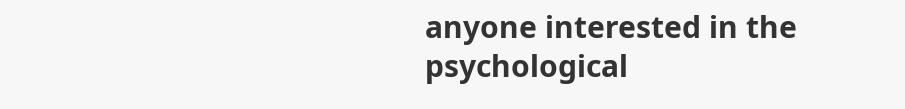anyone interested in the psychological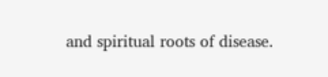and spiritual roots of disease.